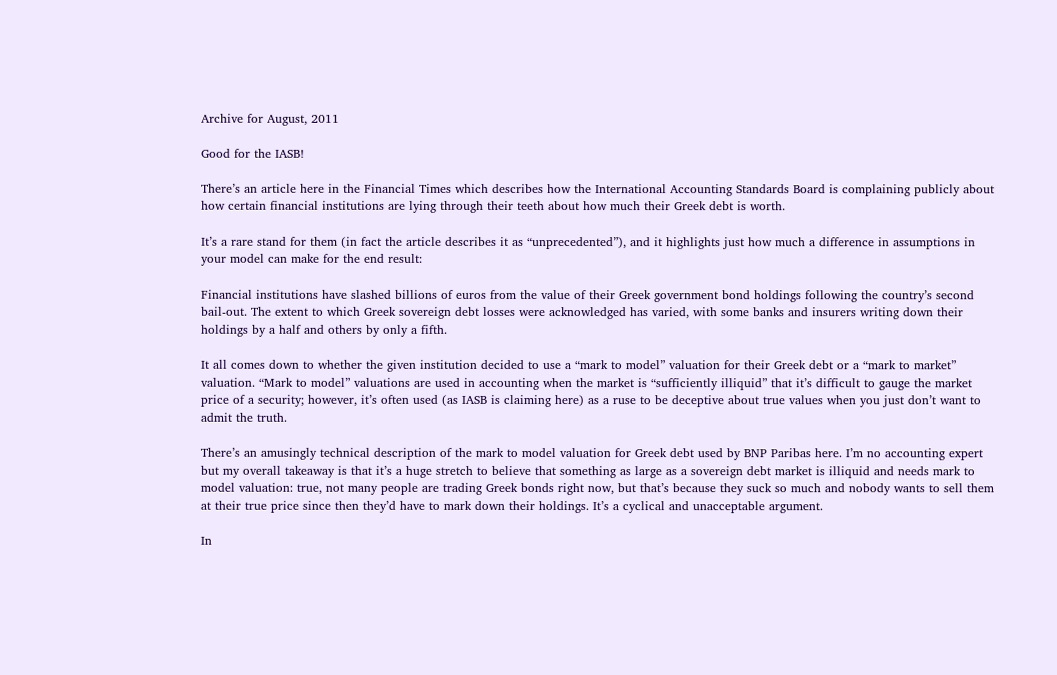Archive for August, 2011

Good for the IASB!

There’s an article here in the Financial Times which describes how the International Accounting Standards Board is complaining publicly about how certain financial institutions are lying through their teeth about how much their Greek debt is worth.

It’s a rare stand for them (in fact the article describes it as “unprecedented”), and it highlights just how much a difference in assumptions in your model can make for the end result:

Financial institutions have slashed billions of euros from the value of their Greek government bond holdings following the country’s second bail-out. The extent to which Greek sovereign debt losses were acknowledged has varied, with some banks and insurers writing down their holdings by a half and others by only a fifth.

It all comes down to whether the given institution decided to use a “mark to model” valuation for their Greek debt or a “mark to market” valuation. “Mark to model” valuations are used in accounting when the market is “sufficiently illiquid” that it’s difficult to gauge the market price of a security; however, it’s often used (as IASB is claiming here) as a ruse to be deceptive about true values when you just don’t want to admit the truth.

There’s an amusingly technical description of the mark to model valuation for Greek debt used by BNP Paribas here. I’m no accounting expert but my overall takeaway is that it’s a huge stretch to believe that something as large as a sovereign debt market is illiquid and needs mark to model valuation: true, not many people are trading Greek bonds right now, but that’s because they suck so much and nobody wants to sell them at their true price since then they’d have to mark down their holdings. It’s a cyclical and unacceptable argument.

In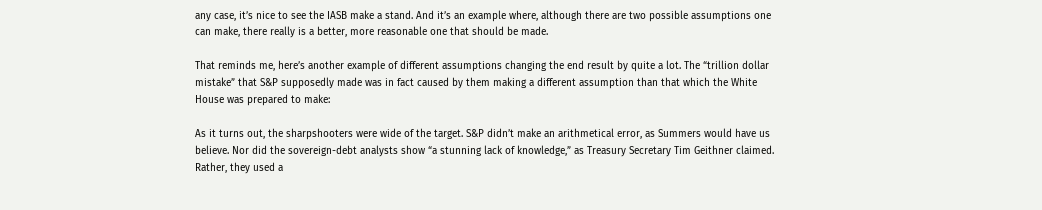any case, it’s nice to see the IASB make a stand. And it’s an example where, although there are two possible assumptions one can make, there really is a better, more reasonable one that should be made.

That reminds me, here’s another example of different assumptions changing the end result by quite a lot. The “trillion dollar mistake” that S&P supposedly made was in fact caused by them making a different assumption than that which the White House was prepared to make:

As it turns out, the sharpshooters were wide of the target. S&P didn’t make an arithmetical error, as Summers would have us believe. Nor did the sovereign-debt analysts show “a stunning lack of knowledge,” as Treasury Secretary Tim Geithner claimed. Rather, they used a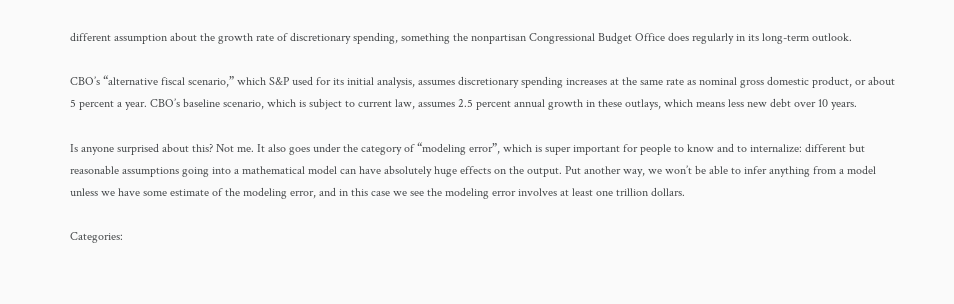different assumption about the growth rate of discretionary spending, something the nonpartisan Congressional Budget Office does regularly in its long-term outlook.

CBO’s “alternative fiscal scenario,” which S&P used for its initial analysis, assumes discretionary spending increases at the same rate as nominal gross domestic product, or about 5 percent a year. CBO’s baseline scenario, which is subject to current law, assumes 2.5 percent annual growth in these outlays, which means less new debt over 10 years.

Is anyone surprised about this? Not me. It also goes under the category of “modeling error”, which is super important for people to know and to internalize: different but reasonable assumptions going into a mathematical model can have absolutely huge effects on the output. Put another way, we won’t be able to infer anything from a model unless we have some estimate of the modeling error, and in this case we see the modeling error involves at least one trillion dollars.

Categories: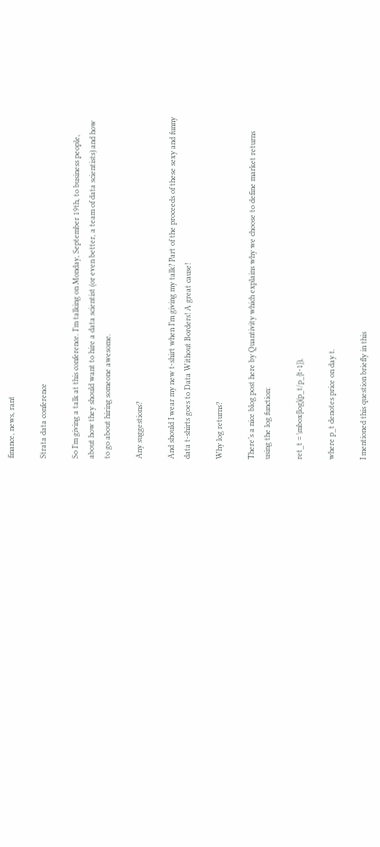finance, news, rant

Strata data conference

So I’m giving a talk at this conference. I’m talking on Monday, September 19th, to business people, about how they should want to hire a data scientist (or even better, a team of data scientists) and how to go about hiring someone awesome.

Any suggestions?

And should I wear my new t-shirt when I’m giving my talk? Part of the proceeds of these sexy and funny data t-shirts goes to Data Without Borders! A great cause!

Why log returns?

There’s a nice blog post here by Quantivity which explains why we choose to define market returns using the log function:

ret_t = \mbox{log}(p_t/p_{t-1}),

where p_t denotes price on day t.

I mentioned this question briefly in this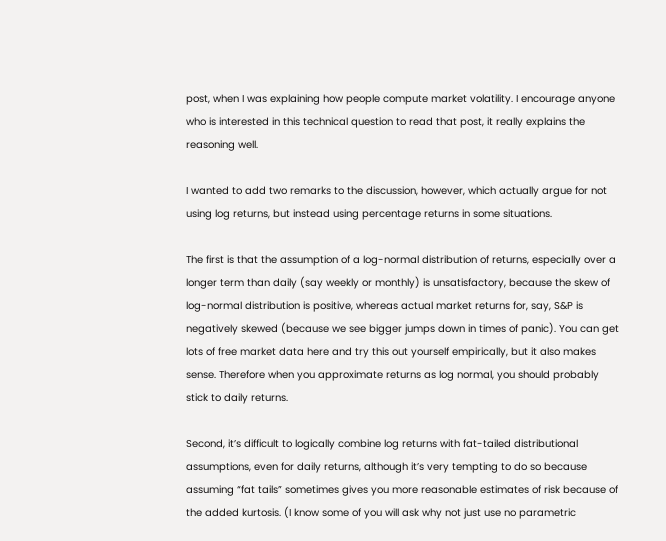post, when I was explaining how people compute market volatility. I encourage anyone who is interested in this technical question to read that post, it really explains the reasoning well.

I wanted to add two remarks to the discussion, however, which actually argue for not using log returns, but instead using percentage returns in some situations.

The first is that the assumption of a log-normal distribution of returns, especially over a longer term than daily (say weekly or monthly) is unsatisfactory, because the skew of log-normal distribution is positive, whereas actual market returns for, say, S&P is negatively skewed (because we see bigger jumps down in times of panic). You can get lots of free market data here and try this out yourself empirically, but it also makes sense. Therefore when you approximate returns as log normal, you should probably stick to daily returns.

Second, it’s difficult to logically combine log returns with fat-tailed distributional assumptions, even for daily returns, although it’s very tempting to do so because assuming “fat tails” sometimes gives you more reasonable estimates of risk because of the added kurtosis. (I know some of you will ask why not just use no parametric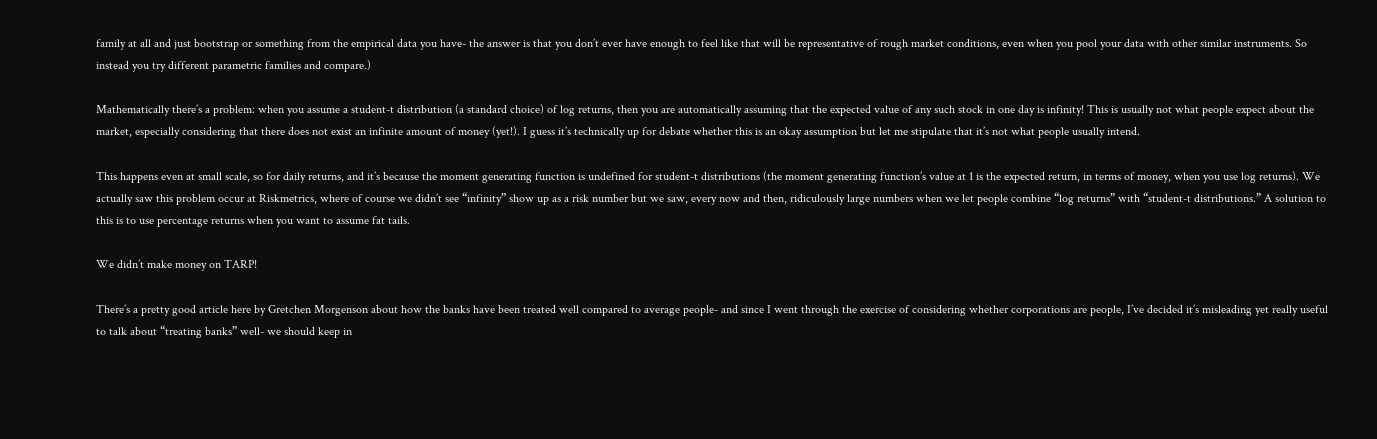family at all and just bootstrap or something from the empirical data you have- the answer is that you don’t ever have enough to feel like that will be representative of rough market conditions, even when you pool your data with other similar instruments. So instead you try different parametric families and compare.)

Mathematically there’s a problem: when you assume a student-t distribution (a standard choice) of log returns, then you are automatically assuming that the expected value of any such stock in one day is infinity! This is usually not what people expect about the market, especially considering that there does not exist an infinite amount of money (yet!). I guess it’s technically up for debate whether this is an okay assumption but let me stipulate that it’s not what people usually intend.

This happens even at small scale, so for daily returns, and it’s because the moment generating function is undefined for student-t distributions (the moment generating function’s value at 1 is the expected return, in terms of money, when you use log returns). We actually saw this problem occur at Riskmetrics, where of course we didn’t see “infinity” show up as a risk number but we saw, every now and then, ridiculously large numbers when we let people combine “log returns” with “student-t distributions.” A solution to this is to use percentage returns when you want to assume fat tails.

We didn’t make money on TARP!

There’s a pretty good article here by Gretchen Morgenson about how the banks have been treated well compared to average people- and since I went through the exercise of considering whether corporations are people, I’ve decided it’s misleading yet really useful to talk about “treating banks” well- we should keep in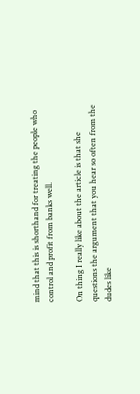mind that this is shorthand for treating the people who control and profit from banks well.

On thing I really like about the article is that she questions the argument that you hear so often from the dudes like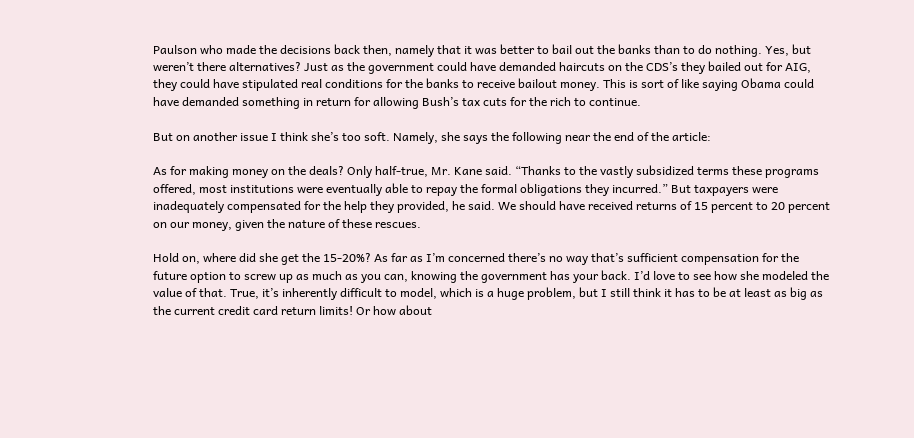Paulson who made the decisions back then, namely that it was better to bail out the banks than to do nothing. Yes, but weren’t there alternatives? Just as the government could have demanded haircuts on the CDS’s they bailed out for AIG, they could have stipulated real conditions for the banks to receive bailout money. This is sort of like saying Obama could have demanded something in return for allowing Bush’s tax cuts for the rich to continue.

But on another issue I think she’s too soft. Namely, she says the following near the end of the article:

As for making money on the deals? Only half-true, Mr. Kane said. “Thanks to the vastly subsidized terms these programs offered, most institutions were eventually able to repay the formal obligations they incurred.” But taxpayers were inadequately compensated for the help they provided, he said. We should have received returns of 15 percent to 20 percent on our money, given the nature of these rescues.

Hold on, where did she get the 15-20%? As far as I’m concerned there’s no way that’s sufficient compensation for the future option to screw up as much as you can, knowing the government has your back. I’d love to see how she modeled the value of that. True, it’s inherently difficult to model, which is a huge problem, but I still think it has to be at least as big as the current credit card return limits! Or how about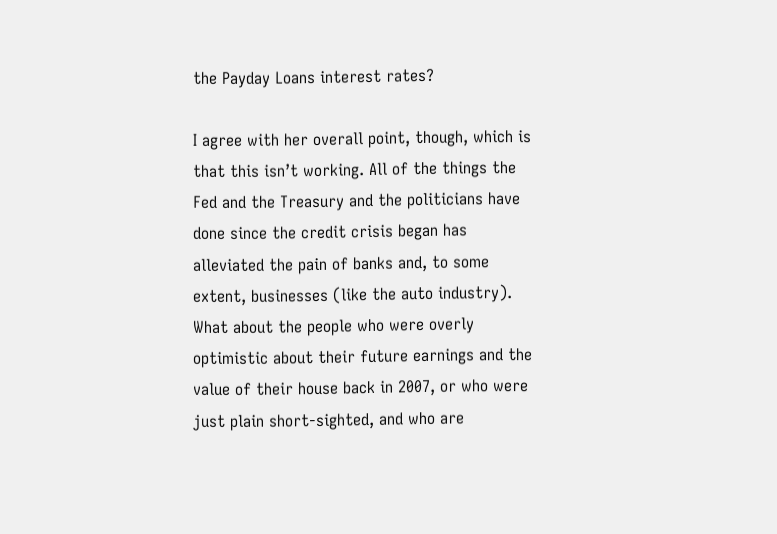the Payday Loans interest rates?

I agree with her overall point, though, which is that this isn’t working. All of the things the Fed and the Treasury and the politicians have done since the credit crisis began has alleviated the pain of banks and, to some extent, businesses (like the auto industry). What about the people who were overly optimistic about their future earnings and the value of their house back in 2007, or who were just plain short-sighted, and who are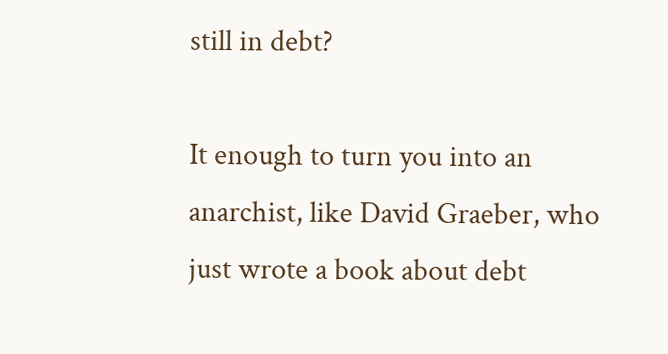still in debt?

It enough to turn you into an anarchist, like David Graeber, who just wrote a book about debt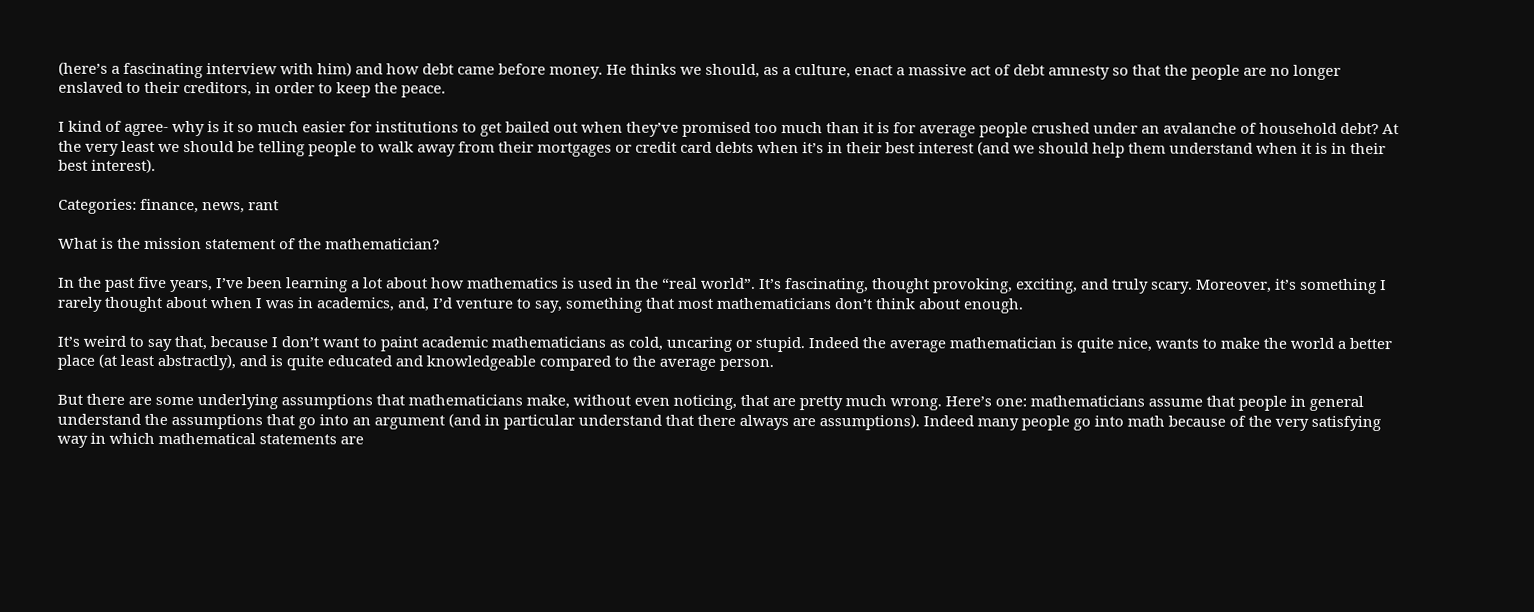(here’s a fascinating interview with him) and how debt came before money. He thinks we should, as a culture, enact a massive act of debt amnesty so that the people are no longer enslaved to their creditors, in order to keep the peace.

I kind of agree- why is it so much easier for institutions to get bailed out when they’ve promised too much than it is for average people crushed under an avalanche of household debt? At the very least we should be telling people to walk away from their mortgages or credit card debts when it’s in their best interest (and we should help them understand when it is in their best interest).

Categories: finance, news, rant

What is the mission statement of the mathematician?

In the past five years, I’ve been learning a lot about how mathematics is used in the “real world”. It’s fascinating, thought provoking, exciting, and truly scary. Moreover, it’s something I rarely thought about when I was in academics, and, I’d venture to say, something that most mathematicians don’t think about enough.

It’s weird to say that, because I don’t want to paint academic mathematicians as cold, uncaring or stupid. Indeed the average mathematician is quite nice, wants to make the world a better place (at least abstractly), and is quite educated and knowledgeable compared to the average person.

But there are some underlying assumptions that mathematicians make, without even noticing, that are pretty much wrong. Here’s one: mathematicians assume that people in general understand the assumptions that go into an argument (and in particular understand that there always are assumptions). Indeed many people go into math because of the very satisfying way in which mathematical statements are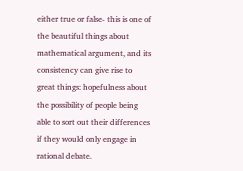either true or false- this is one of the beautiful things about mathematical argument, and its consistency can give rise to great things: hopefulness about the possibility of people being able to sort out their differences if they would only engage in rational debate.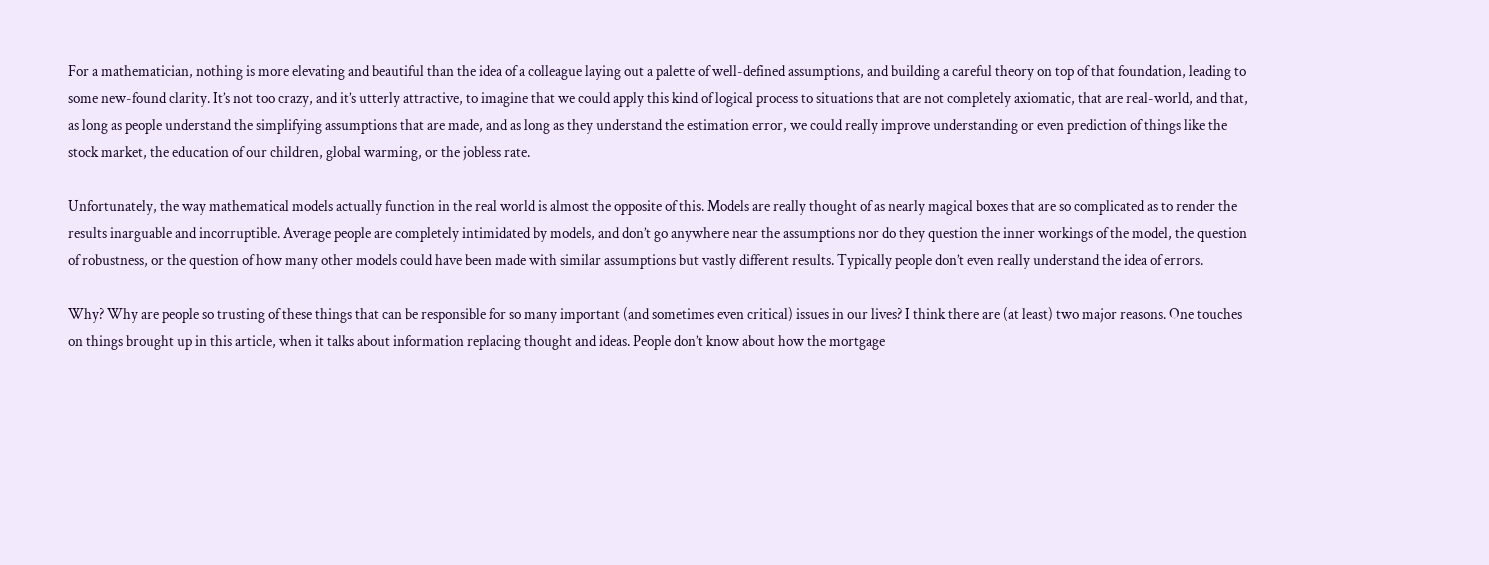For a mathematician, nothing is more elevating and beautiful than the idea of a colleague laying out a palette of well-defined assumptions, and building a careful theory on top of that foundation, leading to some new-found clarity. It’s not too crazy, and it’s utterly attractive, to imagine that we could apply this kind of logical process to situations that are not completely axiomatic, that are real-world, and that, as long as people understand the simplifying assumptions that are made, and as long as they understand the estimation error, we could really improve understanding or even prediction of things like the stock market, the education of our children, global warming, or the jobless rate.

Unfortunately, the way mathematical models actually function in the real world is almost the opposite of this. Models are really thought of as nearly magical boxes that are so complicated as to render the results inarguable and incorruptible. Average people are completely intimidated by models, and don’t go anywhere near the assumptions nor do they question the inner workings of the model, the question of robustness, or the question of how many other models could have been made with similar assumptions but vastly different results. Typically people don’t even really understand the idea of errors.

Why? Why are people so trusting of these things that can be responsible for so many important (and sometimes even critical) issues in our lives? I think there are (at least) two major reasons. One touches on things brought up in this article, when it talks about information replacing thought and ideas. People don’t know about how the mortgage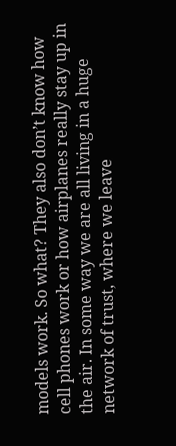models work. So what? They also don’t know how cell phones work or how airplanes really stay up in the air. In some way we are all living in a huge network of trust, where we leave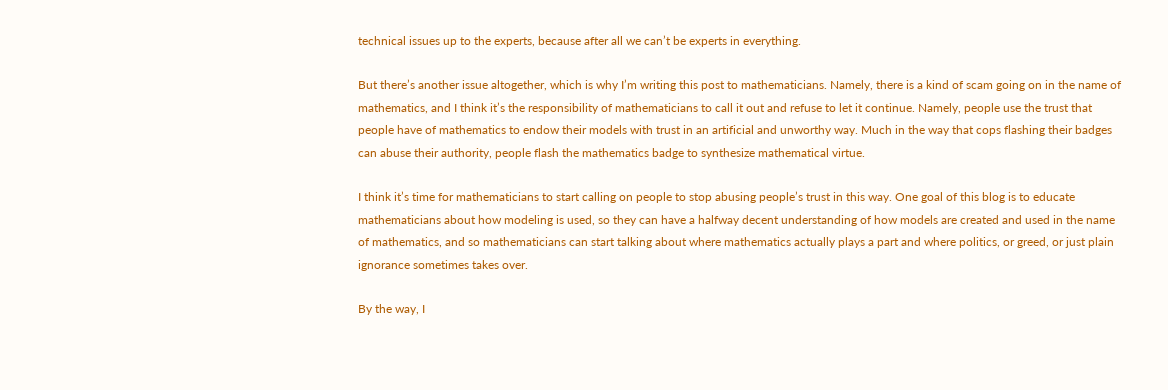technical issues up to the experts, because after all we can’t be experts in everything.

But there’s another issue altogether, which is why I’m writing this post to mathematicians. Namely, there is a kind of scam going on in the name of mathematics, and I think it’s the responsibility of mathematicians to call it out and refuse to let it continue. Namely, people use the trust that people have of mathematics to endow their models with trust in an artificial and unworthy way. Much in the way that cops flashing their badges can abuse their authority, people flash the mathematics badge to synthesize mathematical virtue.

I think it’s time for mathematicians to start calling on people to stop abusing people’s trust in this way. One goal of this blog is to educate mathematicians about how modeling is used, so they can have a halfway decent understanding of how models are created and used in the name of mathematics, and so mathematicians can start talking about where mathematics actually plays a part and where politics, or greed, or just plain ignorance sometimes takes over.

By the way, I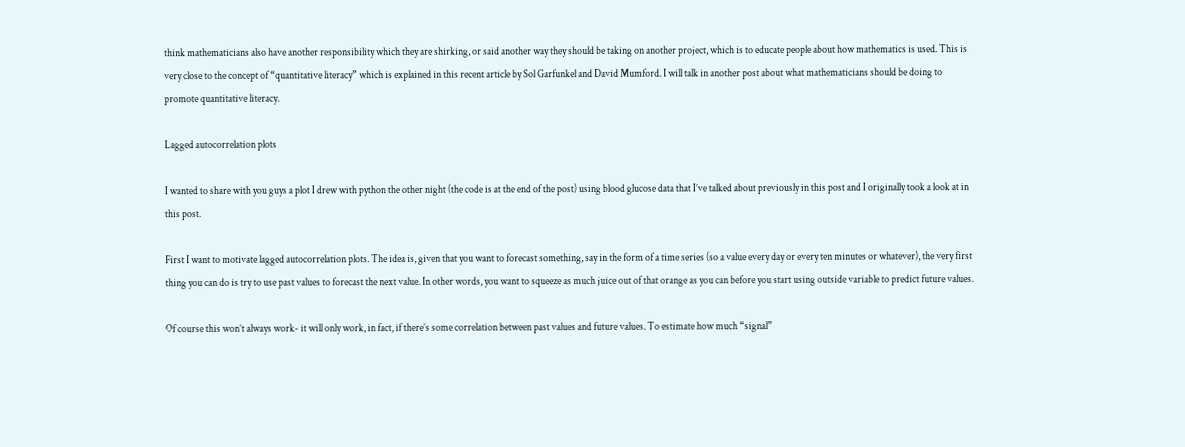think mathematicians also have another responsibility which they are shirking, or said another way they should be taking on another project, which is to educate people about how mathematics is used. This is very close to the concept of “quantitative literacy” which is explained in this recent article by Sol Garfunkel and David Mumford. I will talk in another post about what mathematicians should be doing to promote quantitative literacy.

Lagged autocorrelation plots

I wanted to share with you guys a plot I drew with python the other night (the code is at the end of the post) using blood glucose data that I’ve talked about previously in this post and I originally took a look at in this post.

First I want to motivate lagged autocorrelation plots. The idea is, given that you want to forecast something, say in the form of a time series (so a value every day or every ten minutes or whatever), the very first thing you can do is try to use past values to forecast the next value. In other words, you want to squeeze as much juice out of that orange as you can before you start using outside variable to predict future values.

Of course this won’t always work- it will only work, in fact, if there’s some correlation between past values and future values. To estimate how much “signal”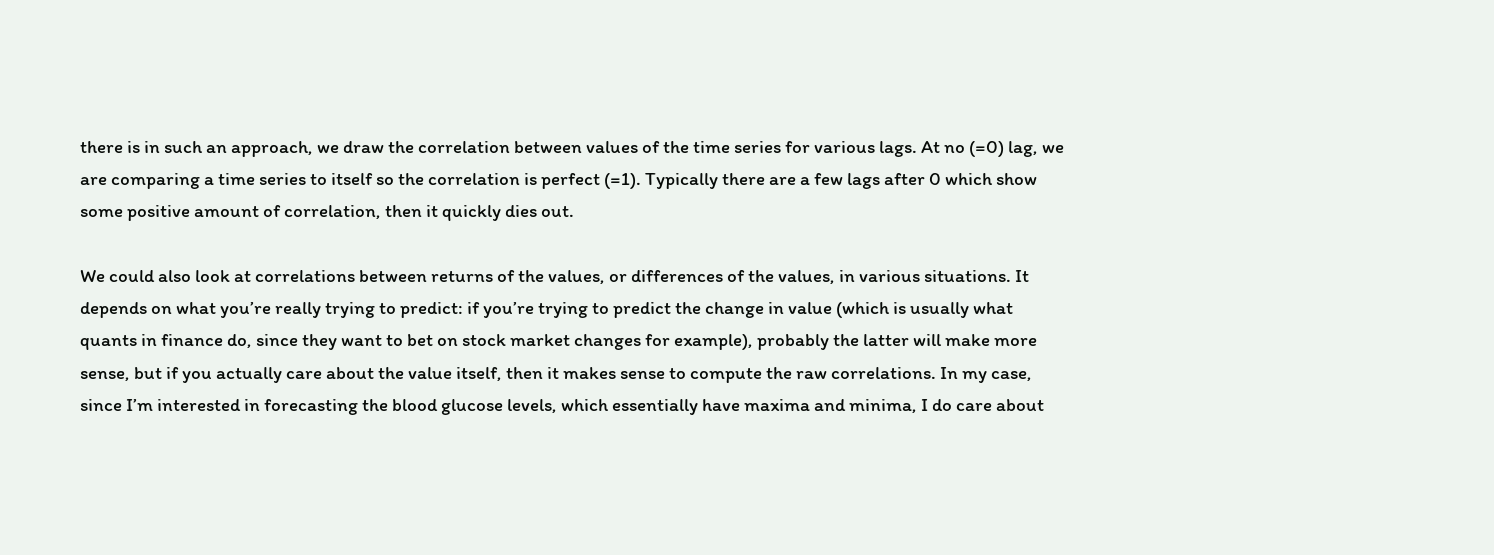there is in such an approach, we draw the correlation between values of the time series for various lags. At no (=0) lag, we are comparing a time series to itself so the correlation is perfect (=1). Typically there are a few lags after 0 which show some positive amount of correlation, then it quickly dies out.

We could also look at correlations between returns of the values, or differences of the values, in various situations. It depends on what you’re really trying to predict: if you’re trying to predict the change in value (which is usually what quants in finance do, since they want to bet on stock market changes for example), probably the latter will make more sense, but if you actually care about the value itself, then it makes sense to compute the raw correlations. In my case, since I’m interested in forecasting the blood glucose levels, which essentially have maxima and minima, I do care about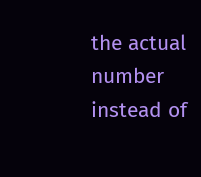the actual number instead of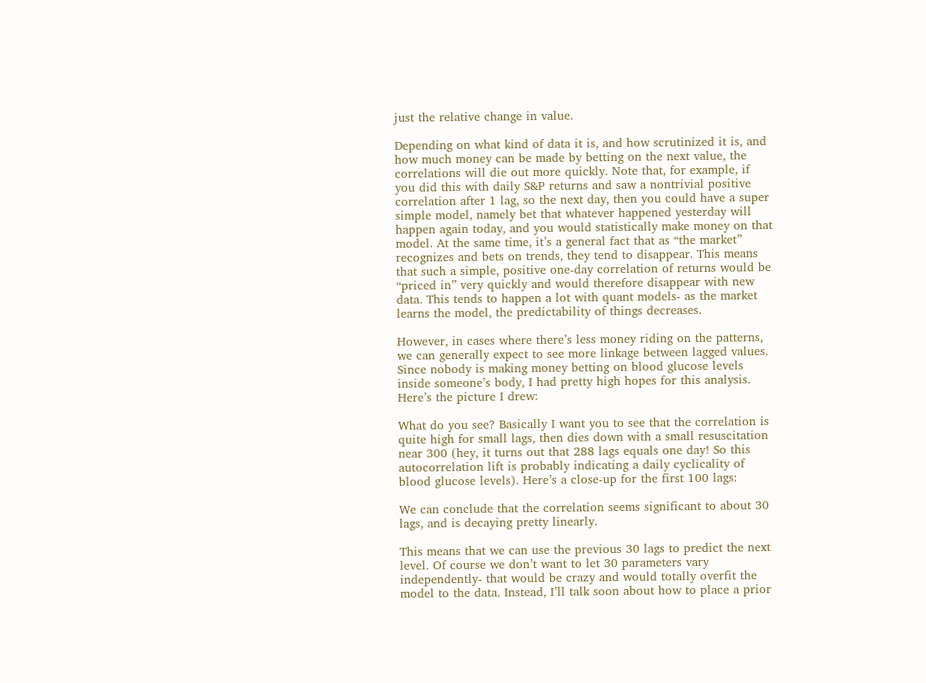just the relative change in value.

Depending on what kind of data it is, and how scrutinized it is, and how much money can be made by betting on the next value, the correlations will die out more quickly. Note that, for example, if you did this with daily S&P returns and saw a nontrivial positive correlation after 1 lag, so the next day, then you could have a super simple model, namely bet that whatever happened yesterday will happen again today, and you would statistically make money on that model. At the same time, it’s a general fact that as “the market” recognizes and bets on trends, they tend to disappear. This means that such a simple, positive one-day correlation of returns would be “priced in” very quickly and would therefore disappear with new data. This tends to happen a lot with quant models- as the market learns the model, the predictability of things decreases.

However, in cases where there’s less money riding on the patterns, we can generally expect to see more linkage between lagged values. Since nobody is making money betting on blood glucose levels inside someone’s body, I had pretty high hopes for this analysis. Here’s the picture I drew:

What do you see? Basically I want you to see that the correlation is quite high for small lags, then dies down with a small resuscitation near 300 (hey, it turns out that 288 lags equals one day! So this autocorrelation lift is probably indicating a daily cyclicality of blood glucose levels). Here’s a close-up for the first 100 lags:

We can conclude that the correlation seems significant to about 30 lags, and is decaying pretty linearly.

This means that we can use the previous 30 lags to predict the next level. Of course we don’t want to let 30 parameters vary independently- that would be crazy and would totally overfit the model to the data. Instead, I’ll talk soon about how to place a prior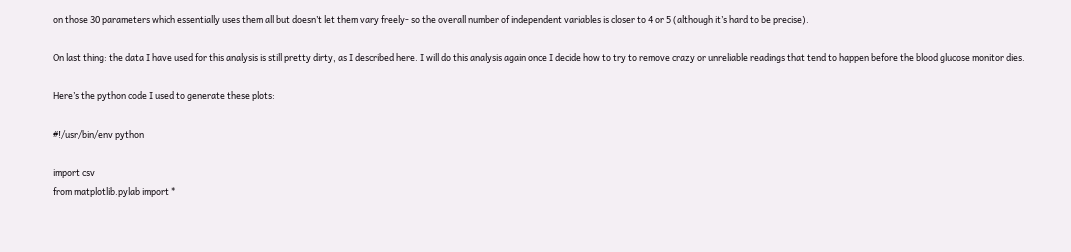on those 30 parameters which essentially uses them all but doesn’t let them vary freely- so the overall number of independent variables is closer to 4 or 5 (although it’s hard to be precise).

On last thing: the data I have used for this analysis is still pretty dirty, as I described here. I will do this analysis again once I decide how to try to remove crazy or unreliable readings that tend to happen before the blood glucose monitor dies.

Here’s the python code I used to generate these plots:

#!/usr/bin/env python

import csv
from matplotlib.pylab import *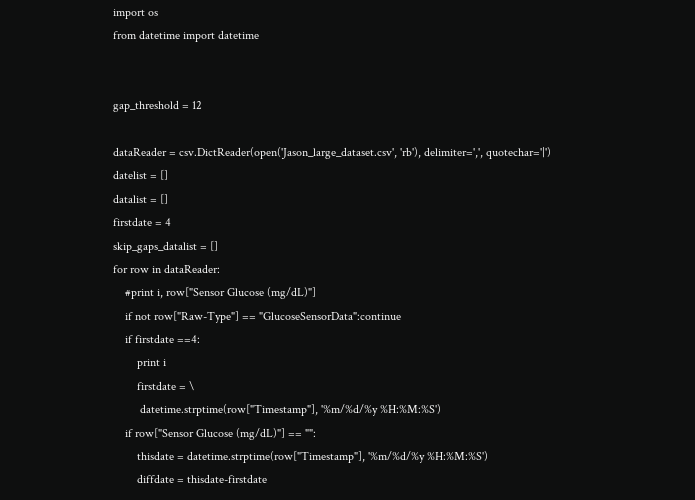import os
from datetime import datetime


gap_threshold = 12

dataReader = csv.DictReader(open('Jason_large_dataset.csv', 'rb'), delimiter=',', quotechar='|')
datelist = []
datalist = []
firstdate = 4
skip_gaps_datalist = []
for row in dataReader:
    #print i, row["Sensor Glucose (mg/dL)"]
    if not row["Raw-Type"] == "GlucoseSensorData":continue
    if firstdate ==4:
        print i
        firstdate = \
         datetime.strptime(row["Timestamp"], '%m/%d/%y %H:%M:%S')
    if row["Sensor Glucose (mg/dL)"] == "":
        thisdate = datetime.strptime(row["Timestamp"], '%m/%d/%y %H:%M:%S')
        diffdate = thisdate-firstdate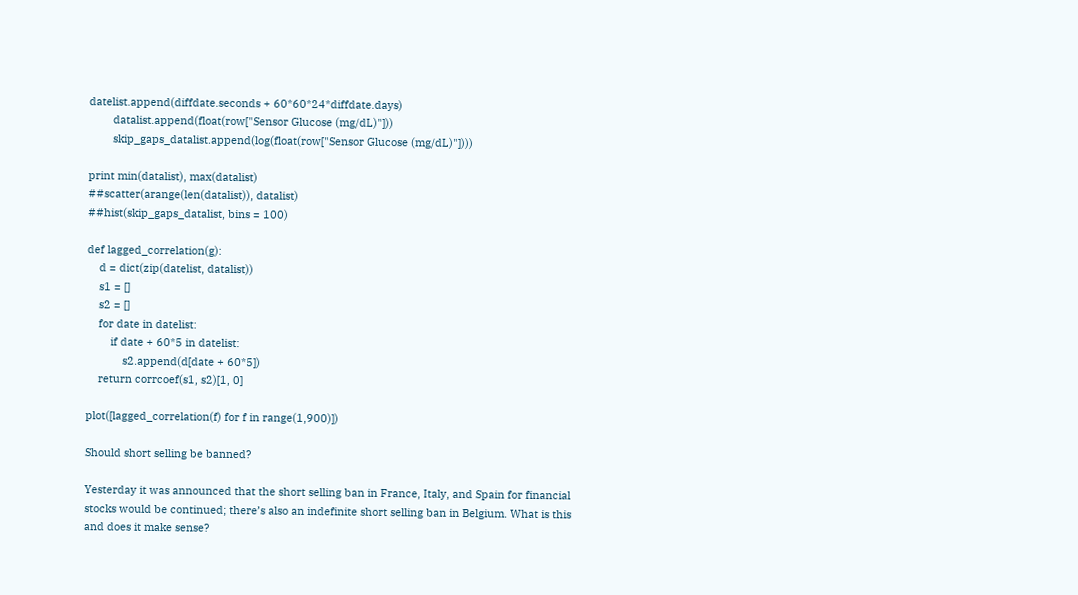datelist.append(diffdate.seconds + 60*60*24*diffdate.days)
        datalist.append(float(row["Sensor Glucose (mg/dL)"]))
        skip_gaps_datalist.append(log(float(row["Sensor Glucose (mg/dL)"])))

print min(datalist), max(datalist)
##scatter(arange(len(datalist)), datalist)
##hist(skip_gaps_datalist, bins = 100)

def lagged_correlation(g):
    d = dict(zip(datelist, datalist))
    s1 = []
    s2 = []
    for date in datelist:
        if date + 60*5 in datelist:
            s2.append(d[date + 60*5])
    return corrcoef(s1, s2)[1, 0]

plot([lagged_correlation(f) for f in range(1,900)])

Should short selling be banned?

Yesterday it was announced that the short selling ban in France, Italy, and Spain for financial stocks would be continued; there’s also an indefinite short selling ban in Belgium. What is this and does it make sense?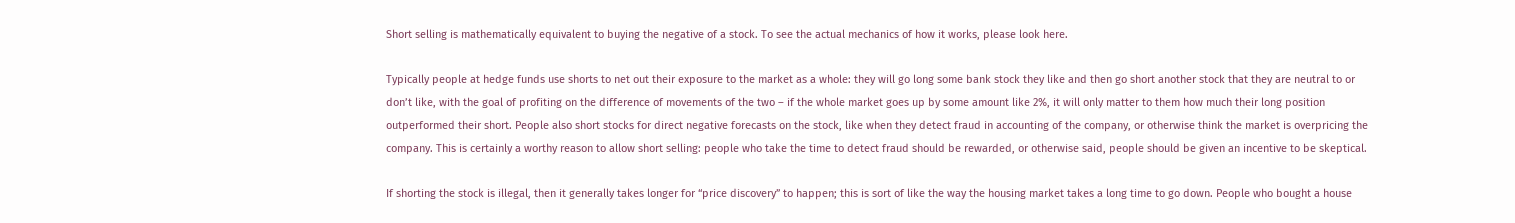Short selling is mathematically equivalent to buying the negative of a stock. To see the actual mechanics of how it works, please look here.

Typically people at hedge funds use shorts to net out their exposure to the market as a whole: they will go long some bank stock they like and then go short another stock that they are neutral to or don’t like, with the goal of profiting on the difference of movements of the two – if the whole market goes up by some amount like 2%, it will only matter to them how much their long position outperformed their short. People also short stocks for direct negative forecasts on the stock, like when they detect fraud in accounting of the company, or otherwise think the market is overpricing the company. This is certainly a worthy reason to allow short selling: people who take the time to detect fraud should be rewarded, or otherwise said, people should be given an incentive to be skeptical.

If shorting the stock is illegal, then it generally takes longer for “price discovery” to happen; this is sort of like the way the housing market takes a long time to go down. People who bought a house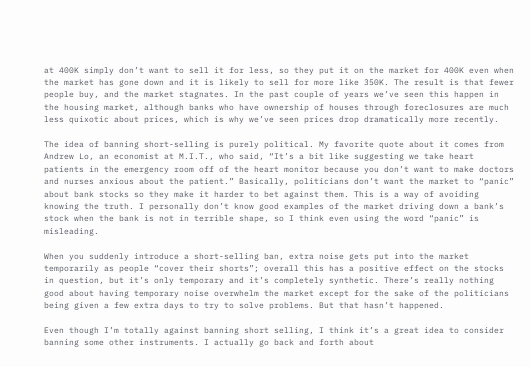at 400K simply don’t want to sell it for less, so they put it on the market for 400K even when the market has gone down and it is likely to sell for more like 350K. The result is that fewer people buy, and the market stagnates. In the past couple of years we’ve seen this happen in the housing market, although banks who have ownership of houses through foreclosures are much less quixotic about prices, which is why we’ve seen prices drop dramatically more recently.

The idea of banning short-selling is purely political. My favorite quote about it comes from Andrew Lo, an economist at M.I.T., who said, “It’s a bit like suggesting we take heart patients in the emergency room off of the heart monitor because you don’t want to make doctors and nurses anxious about the patient.” Basically, politicians don’t want the market to “panic” about bank stocks so they make it harder to bet against them. This is a way of avoiding knowing the truth. I personally don’t know good examples of the market driving down a bank’s stock when the bank is not in terrible shape, so I think even using the word “panic” is misleading.

When you suddenly introduce a short-selling ban, extra noise gets put into the market temporarily as people “cover their shorts”; overall this has a positive effect on the stocks in question, but it’s only temporary and it’s completely synthetic. There’s really nothing good about having temporary noise overwhelm the market except for the sake of the politicians being given a few extra days to try to solve problems. But that hasn’t happened.

Even though I’m totally against banning short selling, I think it’s a great idea to consider banning some other instruments. I actually go back and forth about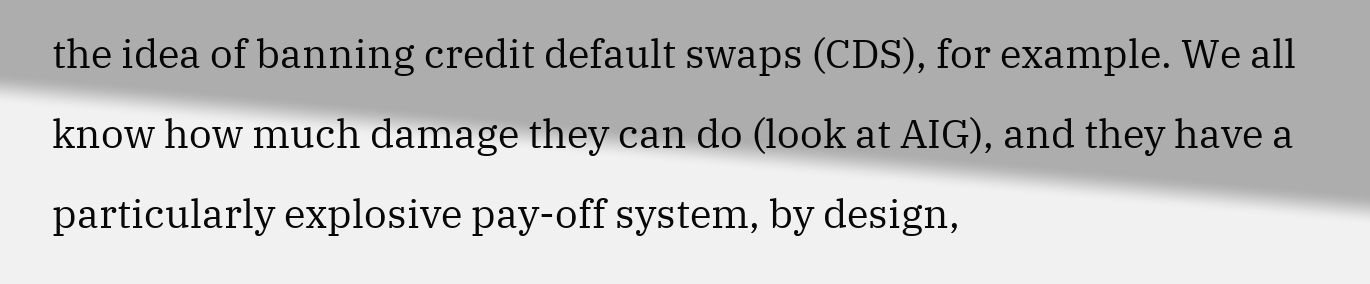the idea of banning credit default swaps (CDS), for example. We all know how much damage they can do (look at AIG), and they have a particularly explosive pay-off system, by design,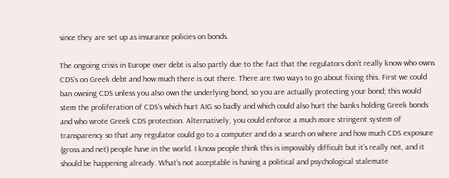since they are set up as insurance policies on bonds.

The ongoing crisis in Europe over debt is also partly due to the fact that the regulators don’t really know who owns CDS’s on Greek debt and how much there is out there. There are two ways to go about fixing this. First we could ban owning CDS unless you also own the underlying bond, so you are actually protecting your bond; this would stem the proliferation of CDS’s which hurt AIG so badly and which could also hurt the banks holding Greek bonds and who wrote Greek CDS protection. Alternatively, you could enforce a much more stringent system of transparency so that any regulator could go to a computer and do a search on where and how much CDS exposure (gross and net) people have in the world. I know people think this is impossibly difficult but it’s really not, and it should be happening already. What’s not acceptable is having a political and psychological stalemate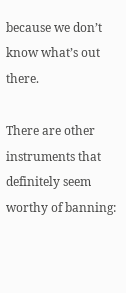because we don’t know what’s out there.

There are other instruments that definitely seem worthy of banning: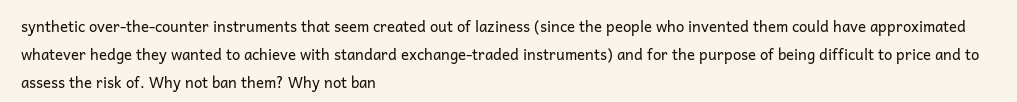synthetic over-the-counter instruments that seem created out of laziness (since the people who invented them could have approximated whatever hedge they wanted to achieve with standard exchange-traded instruments) and for the purpose of being difficult to price and to assess the risk of. Why not ban them? Why not ban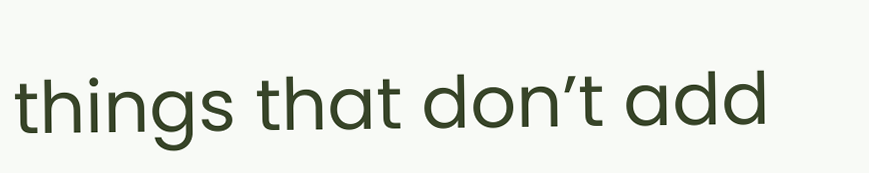things that don’t add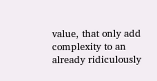value, that only add complexity to an already ridiculously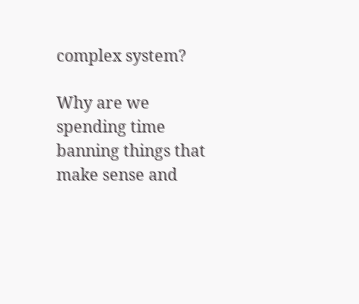complex system?

Why are we spending time banning things that make sense and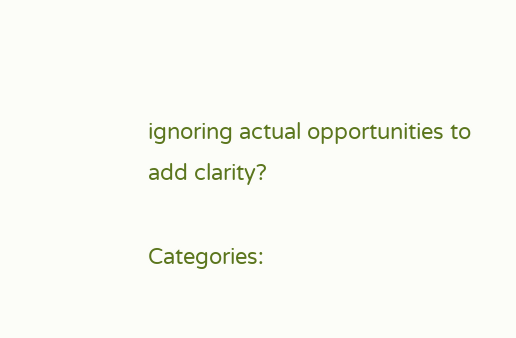ignoring actual opportunities to add clarity?

Categories: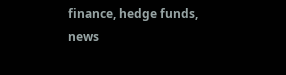finance, hedge funds, news